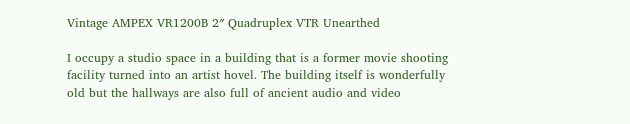Vintage AMPEX VR1200B 2″ Quadruplex VTR Unearthed

I occupy a studio space in a building that is a former movie shooting facility turned into an artist hovel. The building itself is wonderfully old but the hallways are also full of ancient audio and video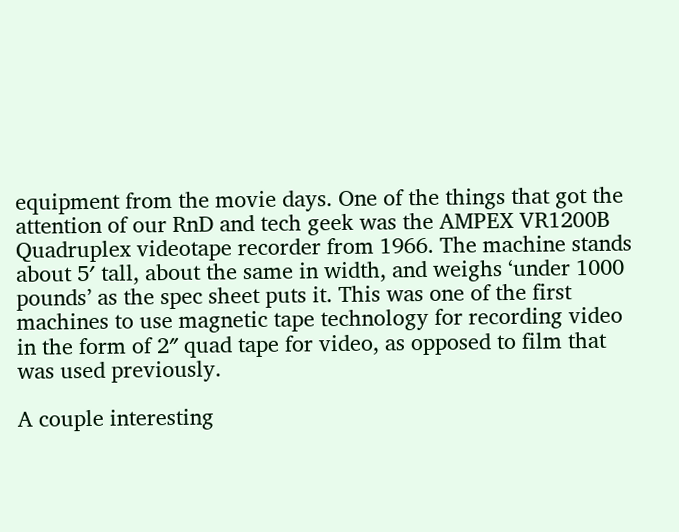equipment from the movie days. One of the things that got the attention of our RnD and tech geek was the AMPEX VR1200B Quadruplex videotape recorder from 1966. The machine stands about 5′ tall, about the same in width, and weighs ‘under 1000 pounds’ as the spec sheet puts it. This was one of the first machines to use magnetic tape technology for recording video in the form of 2″ quad tape for video, as opposed to film that was used previously.

A couple interesting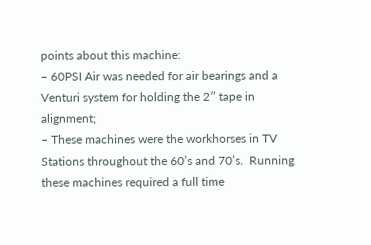points about this machine:
– 60PSI Air was needed for air bearings and a Venturi system for holding the 2″ tape in alignment;
– These machines were the workhorses in TV Stations throughout the 60’s and 70’s.  Running these machines required a full time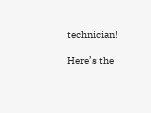technician!

Here’s the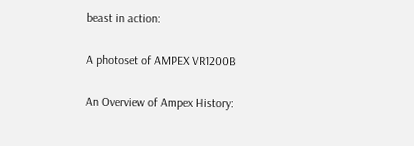beast in action:

A photoset of AMPEX VR1200B

An Overview of Ampex History: